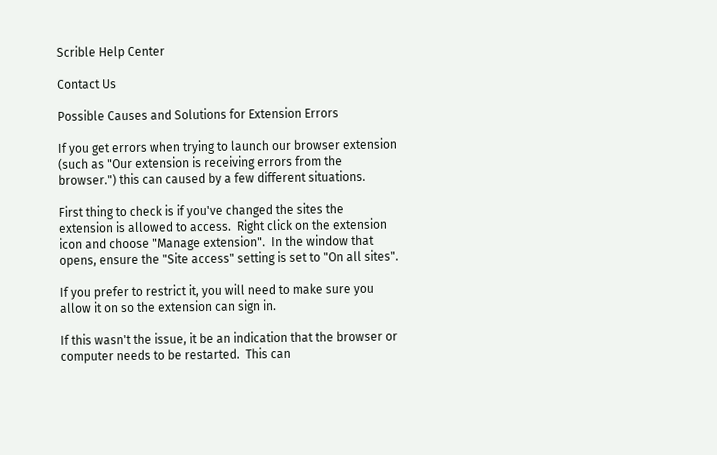Scrible Help Center

Contact Us

Possible Causes and Solutions for Extension Errors

If you get errors when trying to launch our browser extension (such as "Our extension is receiving errors from the browser.") this can caused by a few different situations.

First thing to check is if you've changed the sites the extension is allowed to access.  Right click on the extension icon and choose "Manage extension".  In the window that opens, ensure the "Site access" setting is set to "On all sites".

If you prefer to restrict it, you will need to make sure you allow it on so the extension can sign in.

If this wasn't the issue, it be an indication that the browser or computer needs to be restarted.  This can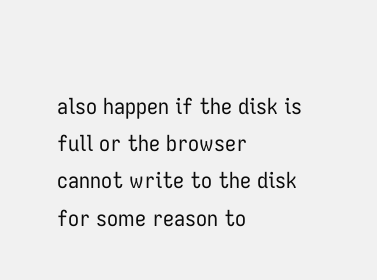also happen if the disk is full or the browser cannot write to the disk for some reason to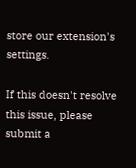store our extension's settings.

If this doesn't resolve this issue, please submit a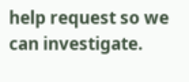help request so we can investigate.